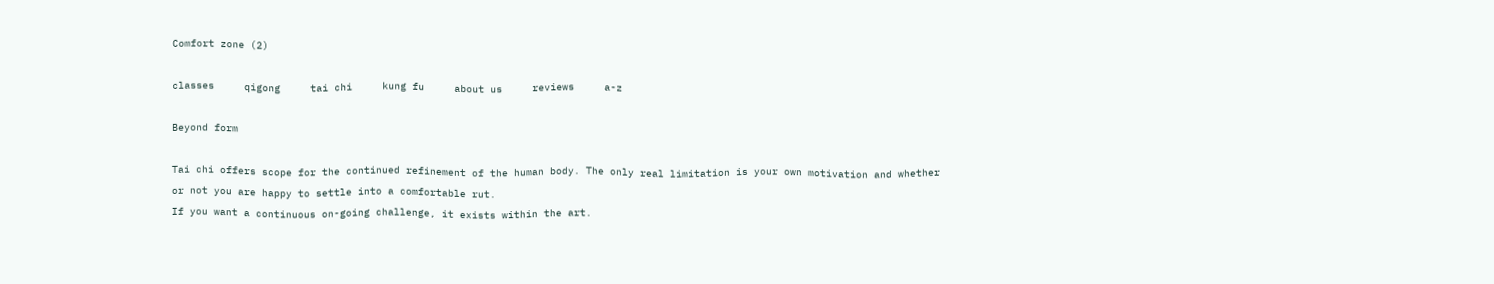Comfort zone (2)

classes     qigong     tai chi     kung fu     about us     reviews     a-z

Beyond form

Tai chi offers scope for the continued refinement of the human body. The only real limitation is your own motivation and whether or not you are happy to settle into a comfortable rut.
If you want a continuous on-going challenge, it exists within the art.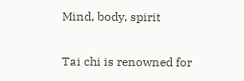Mind, body, spirit

Tai chi is renowned for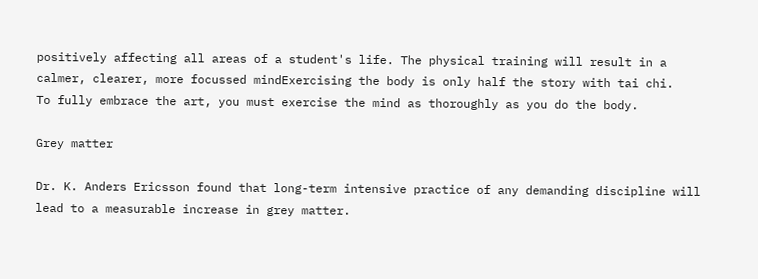positively affecting all areas of a student's life. The physical training will result in a calmer, clearer, more focussed mindExercising the body is only half the story with tai chi.
To fully embrace the art, you must exercise the mind as thoroughly as you do the body.

Grey matter

Dr. K. Anders Ericsson found that long-term intensive practice of any demanding discipline will lead to a measurable increase in grey matter.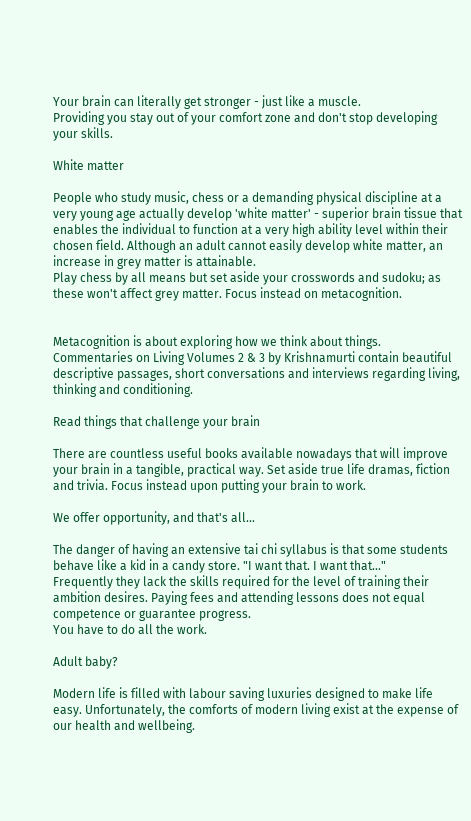Your brain can literally get stronger - just like a muscle.
Providing you stay out of your comfort zone and don't stop developing your skills.

White matter

People who study music, chess or a demanding physical discipline at a very young age actually develop 'white matter' - superior brain tissue that enables the individual to function at a very high ability level within their chosen field. Although an adult cannot easily develop white matter, an increase in grey matter is attainable.
Play chess by all means but set aside your crosswords and sudoku; as these won't affect grey matter. Focus instead on metacognition.


Metacognition is about exploring how we think about things.
Commentaries on Living Volumes 2 & 3 by Krishnamurti contain beautiful descriptive passages, short conversations and interviews regarding living, thinking and conditioning.

Read things that challenge your brain

There are countless useful books available nowadays that will improve your brain in a tangible, practical way. Set aside true life dramas, fiction and trivia. Focus instead upon putting your brain to work.

We offer opportunity, and that's all...

The danger of having an extensive tai chi syllabus is that some students behave like a kid in a candy store. "I want that. I want that..."
Frequently they lack the skills required for the level of training their ambition desires. Paying fees and attending lessons does not equal competence or guarantee progress.
You have to do all the work.

Adult baby?

Modern life is filled with labour saving luxuries designed to make life easy. Unfortunately, the comforts of modern living exist at the expense of our health and wellbeing.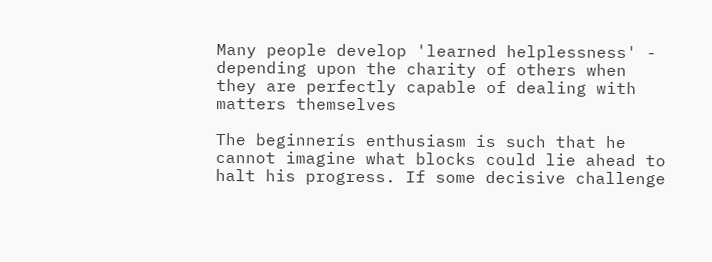Many people develop 'learned helplessness' - depending upon the charity of others when they are perfectly capable of dealing with matters themselves

The beginnerís enthusiasm is such that he cannot imagine what blocks could lie ahead to halt his progress. If some decisive challenge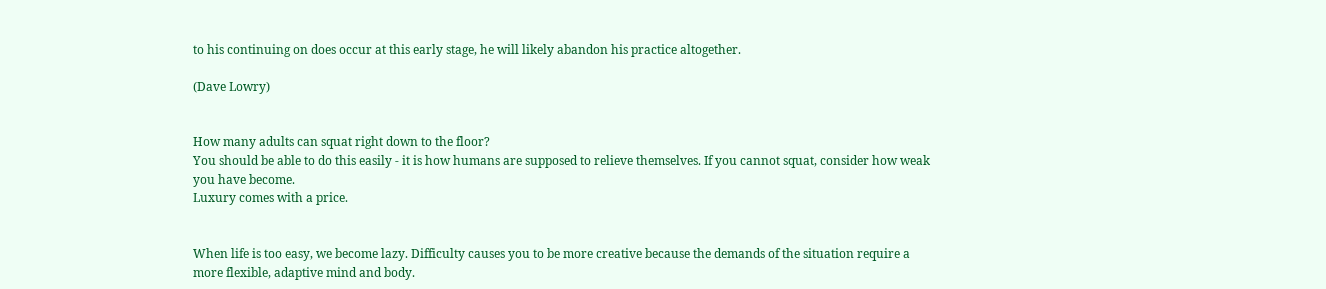to his continuing on does occur at this early stage, he will likely abandon his practice altogether.

(Dave Lowry)


How many adults can squat right down to the floor?
You should be able to do this easily - it is how humans are supposed to relieve themselves. If you cannot squat, consider how weak you have become.
Luxury comes with a price.


When life is too easy, we become lazy. Difficulty causes you to be more creative because the demands of the situation require a more flexible, adaptive mind and body.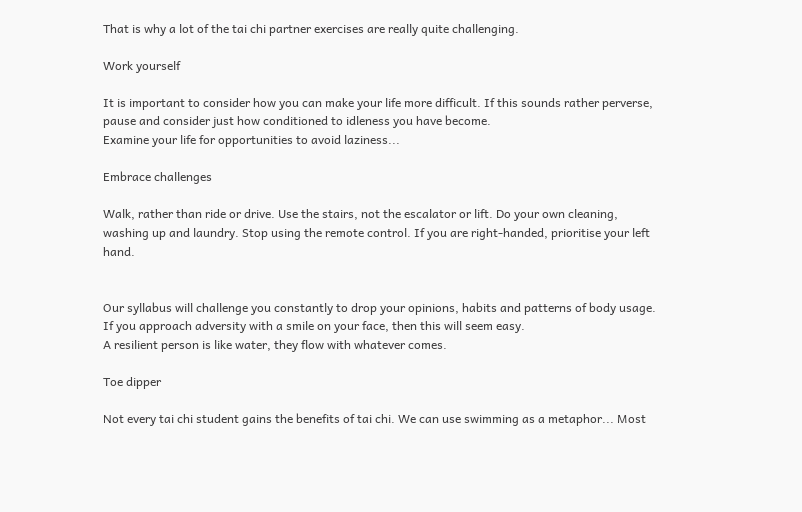That is why a lot of the tai chi partner exercises are really quite challenging.

Work yourself

It is important to consider how you can make your life more difficult. If this sounds rather perverse, pause and consider just how conditioned to idleness you have become.
Examine your life for opportunities to avoid laziness...

Embrace challenges

Walk, rather than ride or drive. Use the stairs, not the escalator or lift. Do your own cleaning, washing up and laundry. Stop using the remote control. If you are right-handed, prioritise your left hand.


Our syllabus will challenge you constantly to drop your opinions, habits and patterns of body usage. If you approach adversity with a smile on your face, then this will seem easy.
A resilient person is like water, they flow with whatever comes.

Toe dipper

Not every tai chi student gains the benefits of tai chi. We can use swimming as a metaphor... Most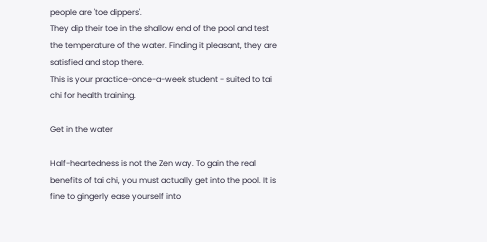people are 'toe dippers'.
They dip their toe in the shallow end of the pool and test the temperature of the water. Finding it pleasant, they are satisfied and stop there.
This is your practice-once-a-week student - suited to tai chi for health training.

Get in the water

Half-heartedness is not the Zen way. To gain the real benefits of tai chi, you must actually get into the pool. It is fine to gingerly ease yourself into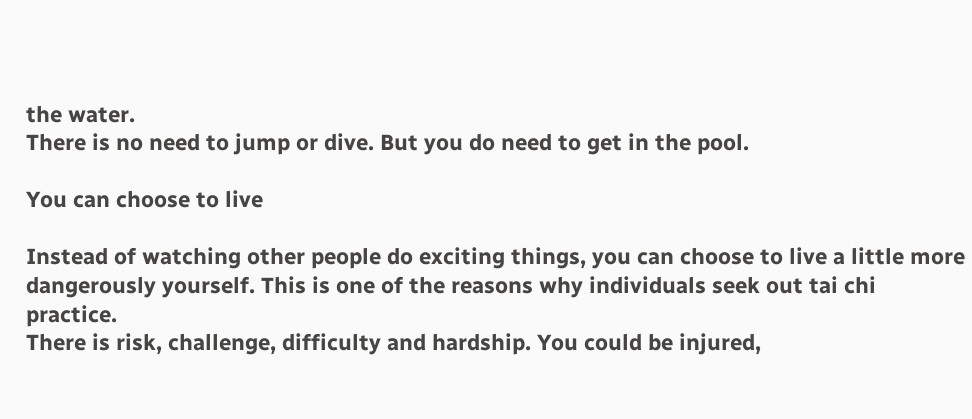the water.
There is no need to jump or dive. But you do need to get in the pool.

You can choose to live

Instead of watching other people do exciting things, you can choose to live a little more dangerously yourself. This is one of the reasons why individuals seek out tai chi practice.
There is risk, challenge, difficulty and hardship. You could be injured,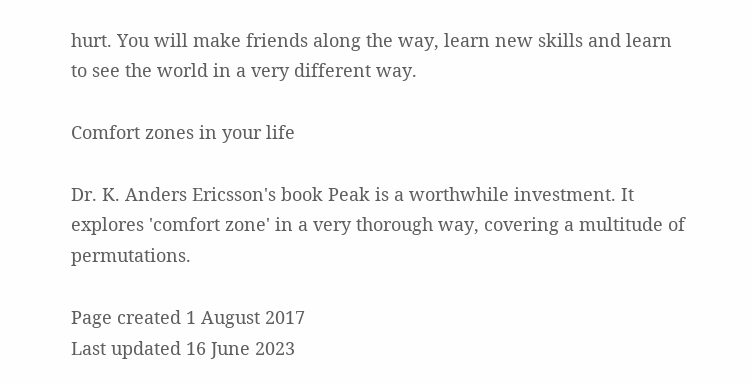hurt. You will make friends along the way, learn new skills and learn to see the world in a very different way.

Comfort zones in your life

Dr. K. Anders Ericsson's book Peak is a worthwhile investment. It explores 'comfort zone' in a very thorough way, covering a multitude of permutations.

Page created 1 August 2017
Last updated 16 June 2023